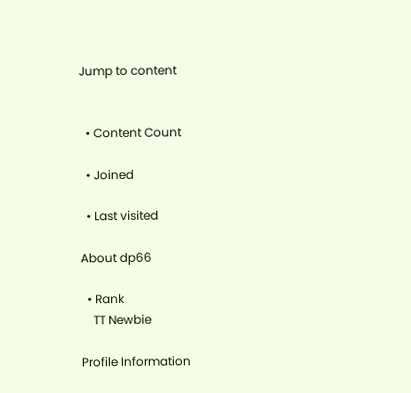Jump to content


  • Content Count

  • Joined

  • Last visited

About dp66

  • Rank
    TT Newbie

Profile Information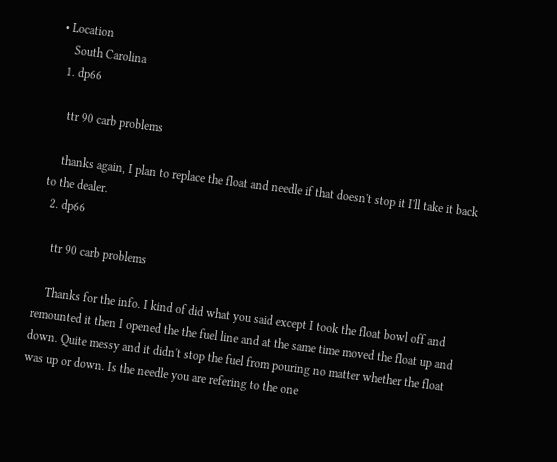• Location
    South Carolina
  1. dp66

    ttr 90 carb problems

    thanks again, I plan to replace the float and needle if that doesn't stop it I'll take it back to the dealer.
  2. dp66

    ttr 90 carb problems

    Thanks for the info. I kind of did what you said except I took the float bowl off and remounted it then I opened the the fuel line and at the same time moved the float up and down. Quite messy and it didn't stop the fuel from pouring no matter whether the float was up or down. Is the needle you are refering to the one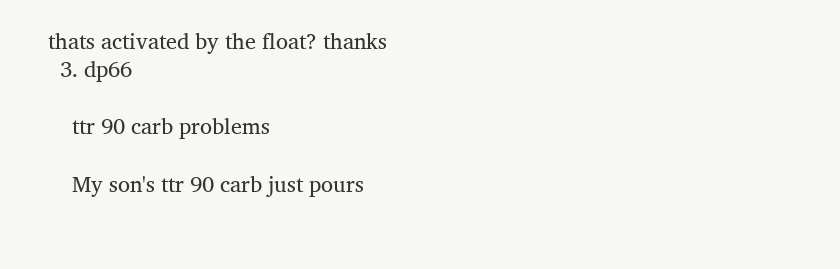thats activated by the float? thanks
  3. dp66

    ttr 90 carb problems

    My son's ttr 90 carb just pours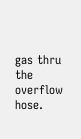gas thru the overflow hose.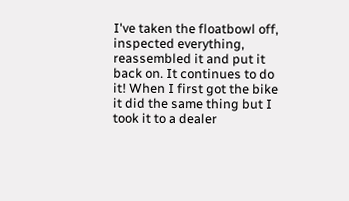I've taken the floatbowl off, inspected everything, reassembled it and put it back on. It continues to do it! When I first got the bike it did the same thing but I took it to a dealer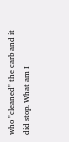who "cleaned" the carb and it did stop. What am I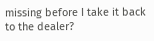missing before I take it back to the dealer?